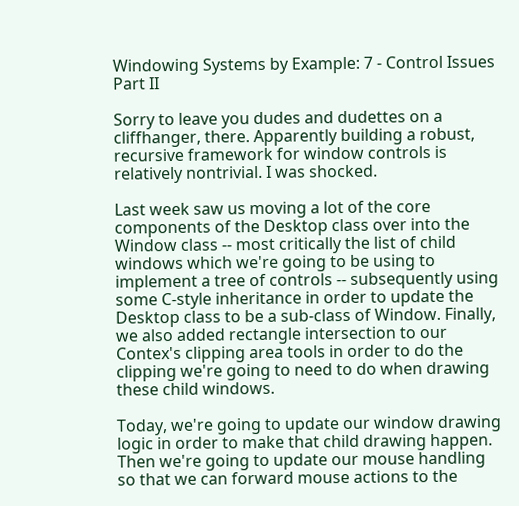Windowing Systems by Example: 7 - Control Issues Part II

Sorry to leave you dudes and dudettes on a cliffhanger, there. Apparently building a robust, recursive framework for window controls is relatively nontrivial. I was shocked.

Last week saw us moving a lot of the core components of the Desktop class over into the Window class -- most critically the list of child windows which we're going to be using to implement a tree of controls -- subsequently using some C-style inheritance in order to update the Desktop class to be a sub-class of Window. Finally, we also added rectangle intersection to our Contex's clipping area tools in order to do the clipping we're going to need to do when drawing these child windows.

Today, we're going to update our window drawing logic in order to make that child drawing happen. Then we're going to update our mouse handling so that we can forward mouse actions to the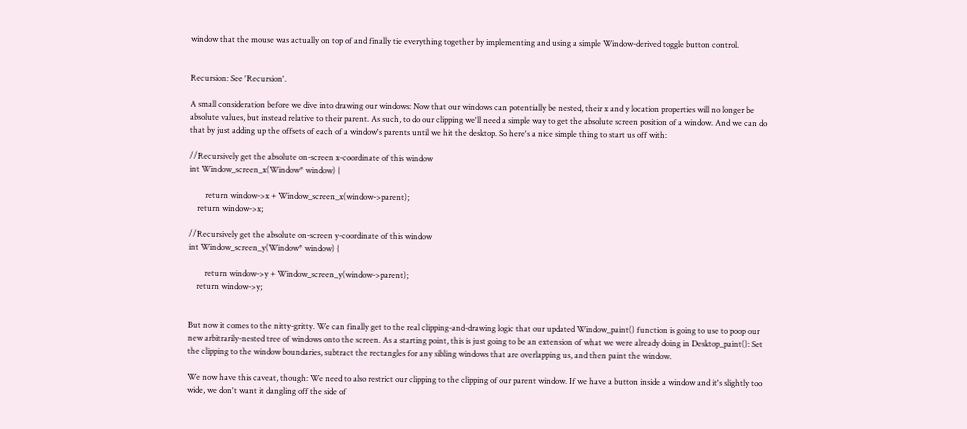window that the mouse was actually on top of and finally tie everything together by implementing and using a simple Window-derived toggle button control.


Recursion: See 'Recursion'.

A small consideration before we dive into drawing our windows: Now that our windows can potentially be nested, their x and y location properties will no longer be absolute values, but instead relative to their parent. As such, to do our clipping we'll need a simple way to get the absolute screen position of a window. And we can do that by just adding up the offsets of each of a window's parents until we hit the desktop. So here's a nice simple thing to start us off with:

//Recursively get the absolute on-screen x-coordinate of this window
int Window_screen_x(Window* window) {

        return window->x + Window_screen_x(window->parent);
    return window->x;

//Recursively get the absolute on-screen y-coordinate of this window
int Window_screen_y(Window* window) {

        return window->y + Window_screen_y(window->parent);
    return window->y;


But now it comes to the nitty-gritty. We can finally get to the real clipping-and-drawing logic that our updated Window_paint() function is going to use to poop our new arbitrarily-nested tree of windows onto the screen. As a starting point, this is just going to be an extension of what we were already doing in Desktop_paint(): Set the clipping to the window boundaries, subtract the rectangles for any sibling windows that are overlapping us, and then paint the window.

We now have this caveat, though: We need to also restrict our clipping to the clipping of our parent window. If we have a button inside a window and it's slightly too wide, we don't want it dangling off the side of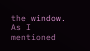the window. As I mentioned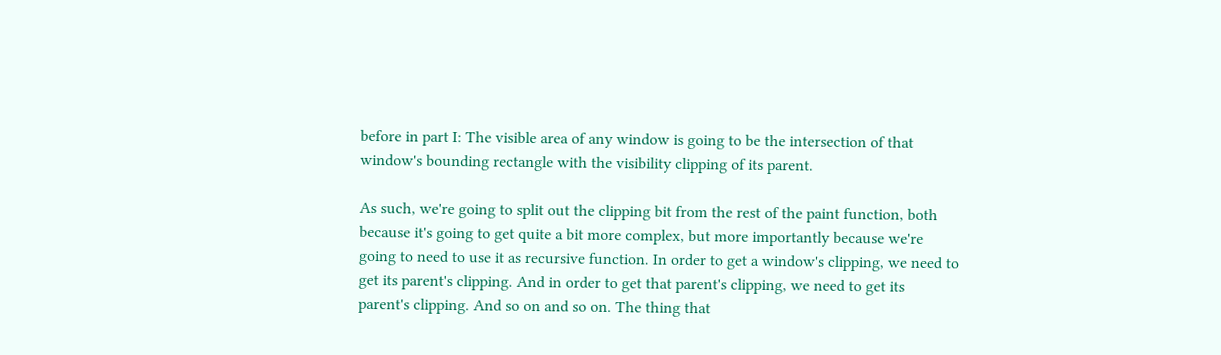before in part I: The visible area of any window is going to be the intersection of that window's bounding rectangle with the visibility clipping of its parent.

As such, we're going to split out the clipping bit from the rest of the paint function, both because it's going to get quite a bit more complex, but more importantly because we're going to need to use it as recursive function. In order to get a window's clipping, we need to get its parent's clipping. And in order to get that parent's clipping, we need to get its parent's clipping. And so on and so on. The thing that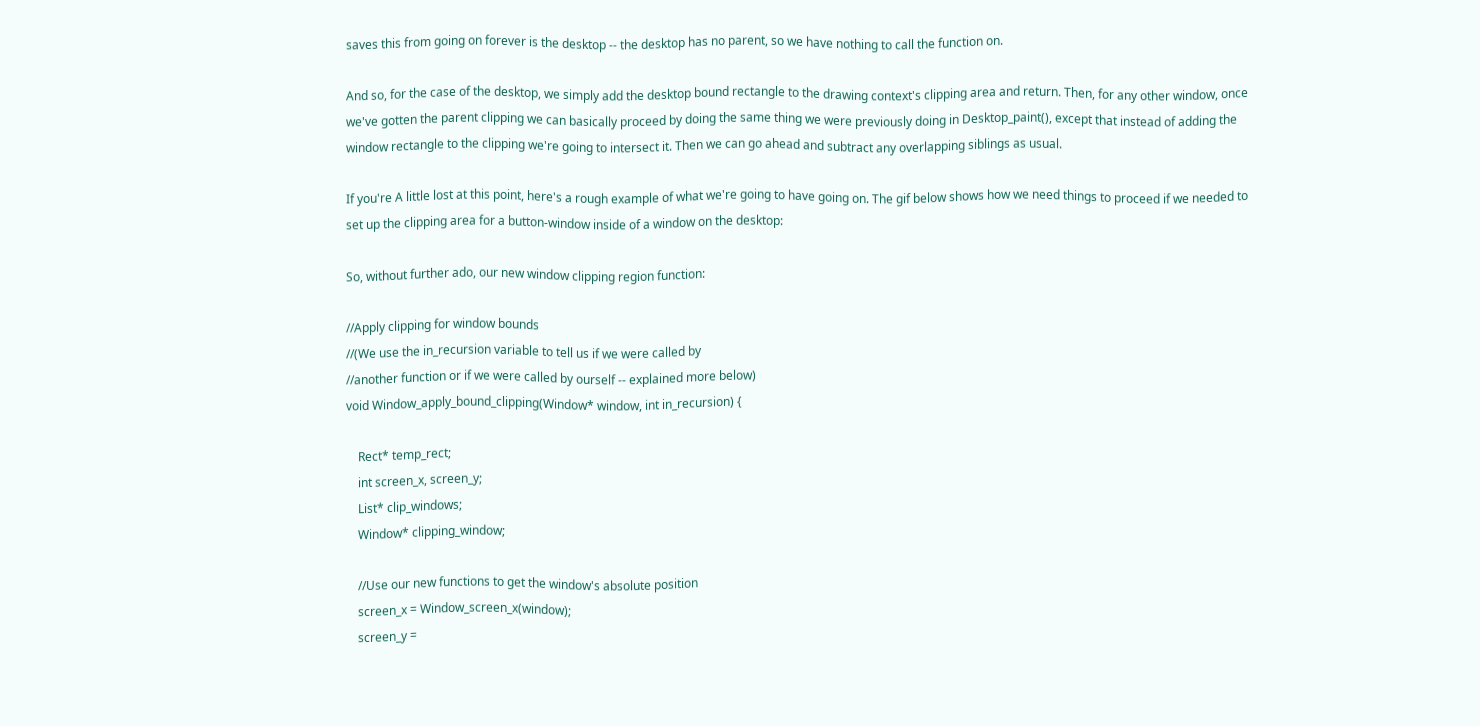saves this from going on forever is the desktop -- the desktop has no parent, so we have nothing to call the function on.

And so, for the case of the desktop, we simply add the desktop bound rectangle to the drawing context's clipping area and return. Then, for any other window, once we've gotten the parent clipping we can basically proceed by doing the same thing we were previously doing in Desktop_paint(), except that instead of adding the window rectangle to the clipping we're going to intersect it. Then we can go ahead and subtract any overlapping siblings as usual.

If you're A little lost at this point, here's a rough example of what we're going to have going on. The gif below shows how we need things to proceed if we needed to set up the clipping area for a button-window inside of a window on the desktop:

So, without further ado, our new window clipping region function:

//Apply clipping for window bounds
//(We use the in_recursion variable to tell us if we were called by
//another function or if we were called by ourself -- explained more below)
void Window_apply_bound_clipping(Window* window, int in_recursion) {

    Rect* temp_rect;
    int screen_x, screen_y;
    List* clip_windows;
    Window* clipping_window;

    //Use our new functions to get the window's absolute position
    screen_x = Window_screen_x(window);
    screen_y =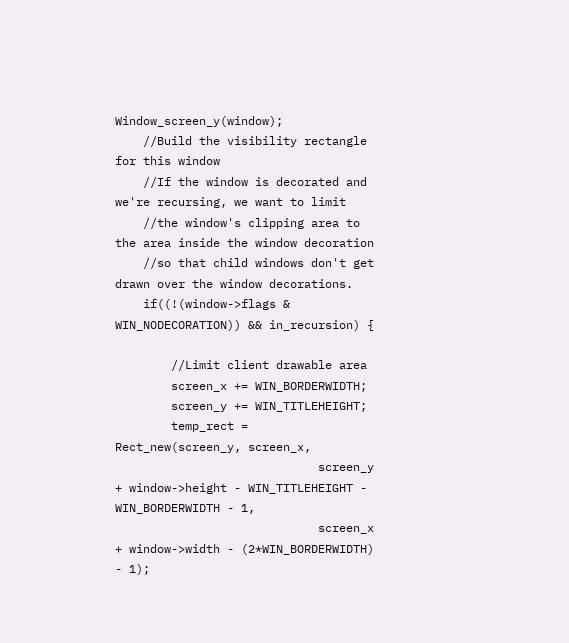Window_screen_y(window);
    //Build the visibility rectangle for this window
    //If the window is decorated and we're recursing, we want to limit
    //the window's clipping area to the area inside the window decoration
    //so that child windows don't get drawn over the window decorations.
    if((!(window->flags & WIN_NODECORATION)) && in_recursion) {

        //Limit client drawable area
        screen_x += WIN_BORDERWIDTH;
        screen_y += WIN_TITLEHEIGHT;
        temp_rect = Rect_new(screen_y, screen_x,
                             screen_y + window->height - WIN_TITLEHEIGHT - WIN_BORDERWIDTH - 1,
                             screen_x + window->width - (2*WIN_BORDERWIDTH) - 1);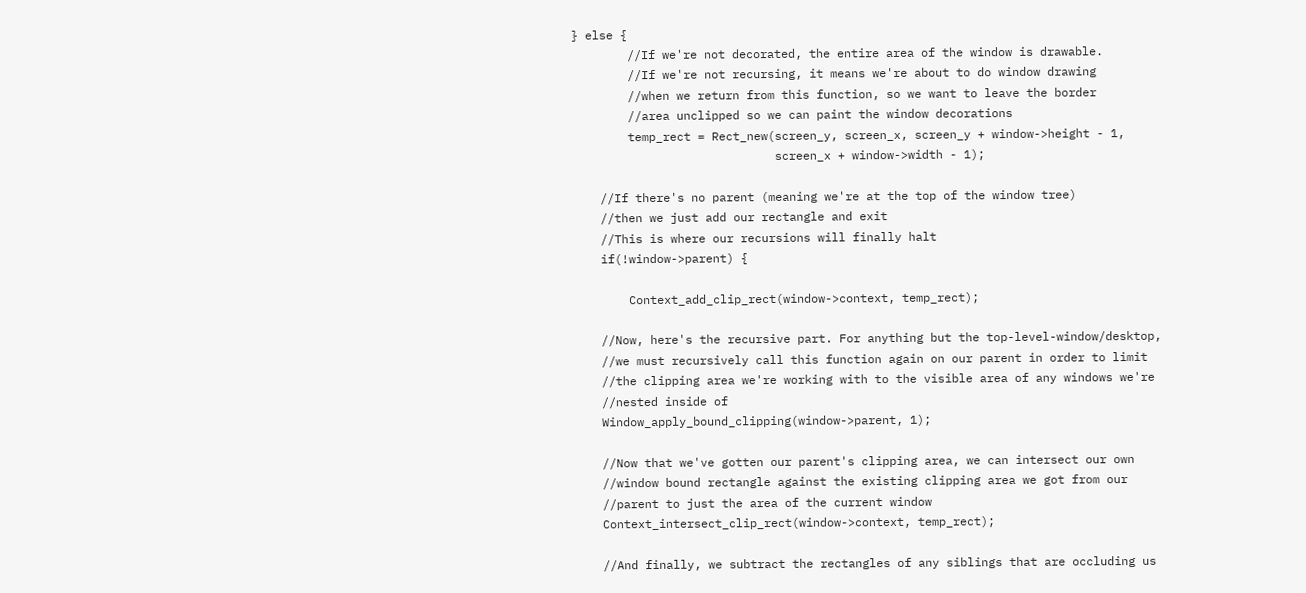} else {
        //If we're not decorated, the entire area of the window is drawable.
        //If we're not recursing, it means we're about to do window drawing
        //when we return from this function, so we want to leave the border
        //area unclipped so we can paint the window decorations
        temp_rect = Rect_new(screen_y, screen_x, screen_y + window->height - 1,
                             screen_x + window->width - 1);

    //If there's no parent (meaning we're at the top of the window tree)
    //then we just add our rectangle and exit
    //This is where our recursions will finally halt
    if(!window->parent) {

        Context_add_clip_rect(window->context, temp_rect);

    //Now, here's the recursive part. For anything but the top-level-window/desktop,
    //we must recursively call this function again on our parent in order to limit
    //the clipping area we're working with to the visible area of any windows we're
    //nested inside of
    Window_apply_bound_clipping(window->parent, 1);

    //Now that we've gotten our parent's clipping area, we can intersect our own
    //window bound rectangle against the existing clipping area we got from our
    //parent to just the area of the current window
    Context_intersect_clip_rect(window->context, temp_rect);

    //And finally, we subtract the rectangles of any siblings that are occluding us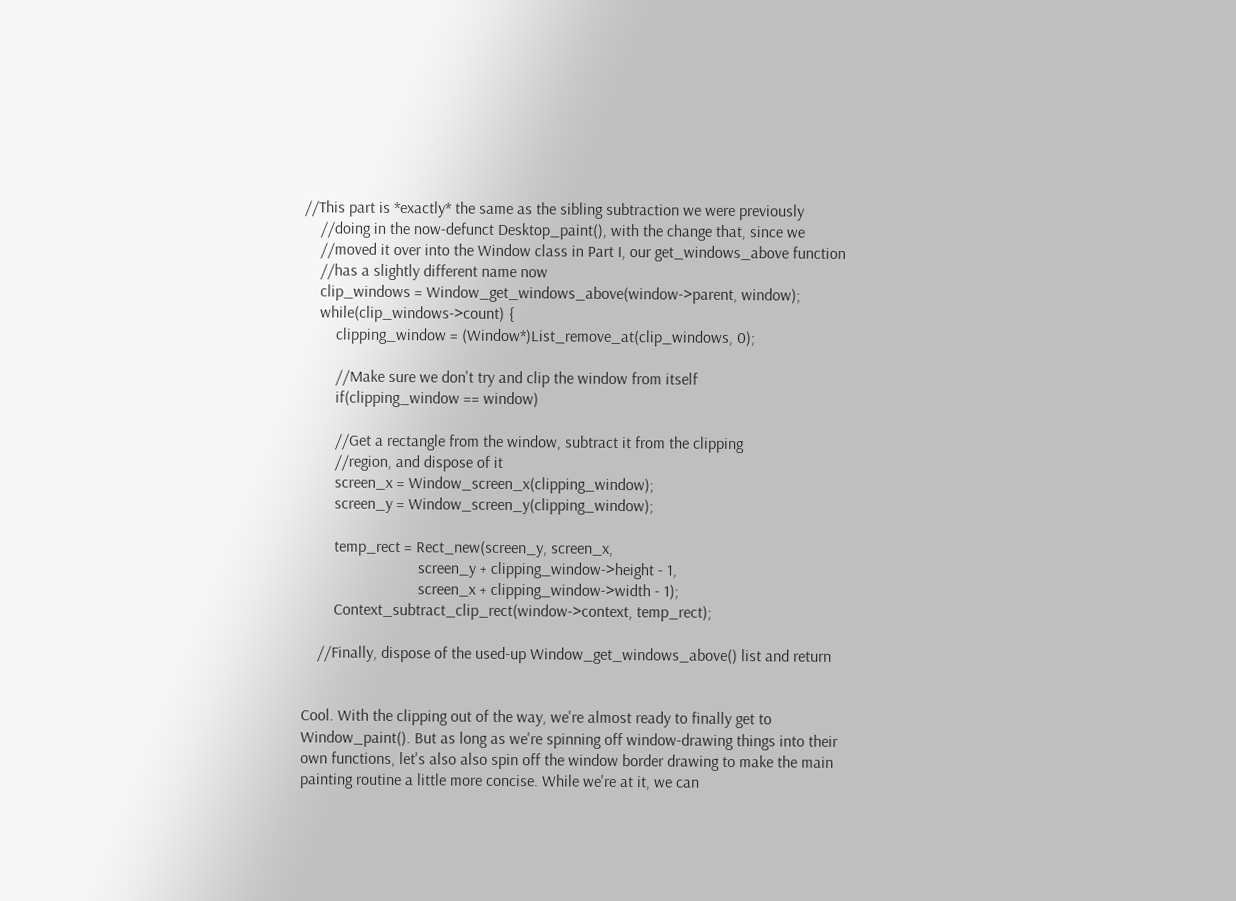//This part is *exactly* the same as the sibling subtraction we were previously
    //doing in the now-defunct Desktop_paint(), with the change that, since we
    //moved it over into the Window class in Part I, our get_windows_above function
    //has a slightly different name now
    clip_windows = Window_get_windows_above(window->parent, window);
    while(clip_windows->count) {
        clipping_window = (Window*)List_remove_at(clip_windows, 0);

        //Make sure we don't try and clip the window from itself
        if(clipping_window == window)

        //Get a rectangle from the window, subtract it from the clipping
        //region, and dispose of it
        screen_x = Window_screen_x(clipping_window);
        screen_y = Window_screen_y(clipping_window);

        temp_rect = Rect_new(screen_y, screen_x,
                             screen_y + clipping_window->height - 1,
                             screen_x + clipping_window->width - 1);
        Context_subtract_clip_rect(window->context, temp_rect);

    //Finally, dispose of the used-up Window_get_windows_above() list and return


Cool. With the clipping out of the way, we're almost ready to finally get to Window_paint(). But as long as we're spinning off window-drawing things into their own functions, let's also also spin off the window border drawing to make the main painting routine a little more concise. While we're at it, we can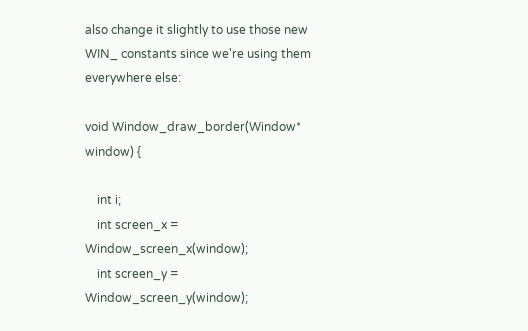also change it slightly to use those new WIN_ constants since we're using them everywhere else:

void Window_draw_border(Window* window) {

    int i;
    int screen_x = Window_screen_x(window);
    int screen_y = Window_screen_y(window);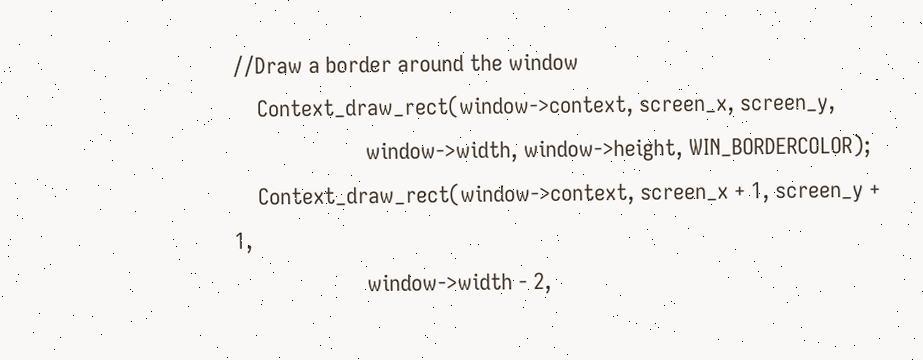//Draw a border around the window
    Context_draw_rect(window->context, screen_x, screen_y,
                      window->width, window->height, WIN_BORDERCOLOR);
    Context_draw_rect(window->context, screen_x + 1, screen_y + 1,
                      window->width - 2,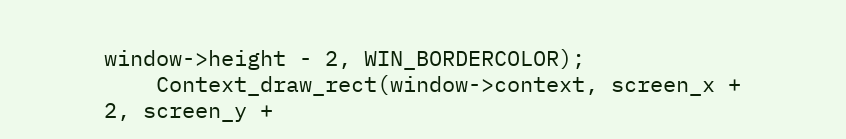window->height - 2, WIN_BORDERCOLOR);
    Context_draw_rect(window->context, screen_x + 2, screen_y +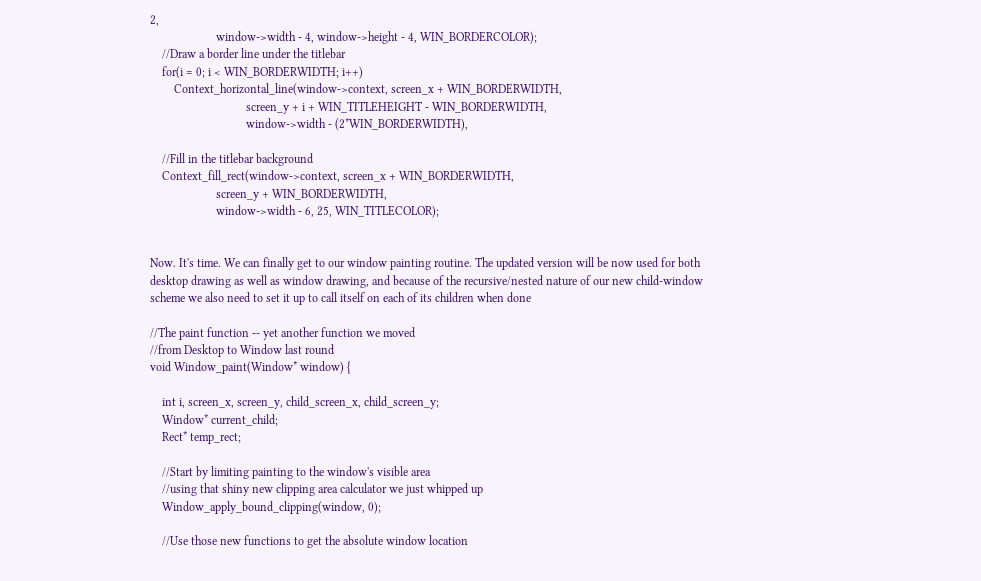2,
                      window->width - 4, window->height - 4, WIN_BORDERCOLOR);
    //Draw a border line under the titlebar
    for(i = 0; i < WIN_BORDERWIDTH; i++)
        Context_horizontal_line(window->context, screen_x + WIN_BORDERWIDTH,
                                screen_y + i + WIN_TITLEHEIGHT - WIN_BORDERWIDTH,
                                window->width - (2*WIN_BORDERWIDTH),

    //Fill in the titlebar background
    Context_fill_rect(window->context, screen_x + WIN_BORDERWIDTH,
                      screen_y + WIN_BORDERWIDTH,
                      window->width - 6, 25, WIN_TITLECOLOR);


Now. It's time. We can finally get to our window painting routine. The updated version will be now used for both desktop drawing as well as window drawing, and because of the recursive/nested nature of our new child-window scheme we also need to set it up to call itself on each of its children when done

//The paint function -- yet another function we moved
//from Desktop to Window last round
void Window_paint(Window* window) {

    int i, screen_x, screen_y, child_screen_x, child_screen_y;
    Window* current_child;
    Rect* temp_rect;

    //Start by limiting painting to the window's visible area
    //using that shiny new clipping area calculator we just whipped up
    Window_apply_bound_clipping(window, 0);

    //Use those new functions to get the absolute window location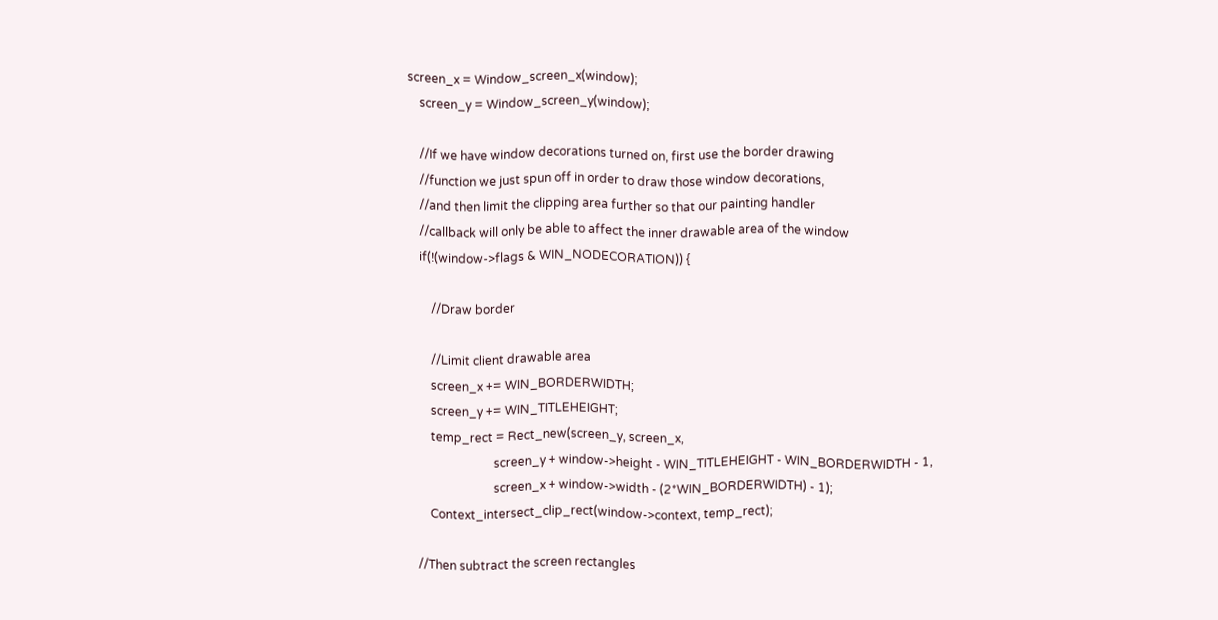screen_x = Window_screen_x(window);
    screen_y = Window_screen_y(window);

    //If we have window decorations turned on, first use the border drawing
    //function we just spun off in order to draw those window decorations,
    //and then limit the clipping area further so that our painting handler
    //callback will only be able to affect the inner drawable area of the window
    if(!(window->flags & WIN_NODECORATION)) {

        //Draw border

        //Limit client drawable area
        screen_x += WIN_BORDERWIDTH;
        screen_y += WIN_TITLEHEIGHT;
        temp_rect = Rect_new(screen_y, screen_x,
                             screen_y + window->height - WIN_TITLEHEIGHT - WIN_BORDERWIDTH - 1,
                             screen_x + window->width - (2*WIN_BORDERWIDTH) - 1);
        Context_intersect_clip_rect(window->context, temp_rect);

    //Then subtract the screen rectangles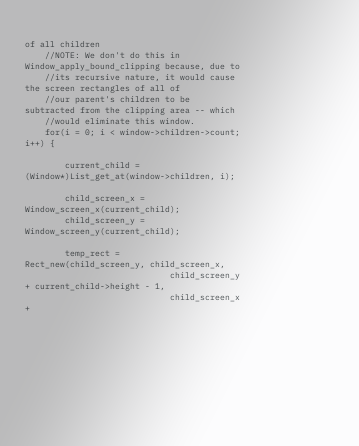of all children
    //NOTE: We don't do this in Window_apply_bound_clipping because, due to
    //its recursive nature, it would cause the screen rectangles of all of
    //our parent's children to be subtracted from the clipping area -- which
    //would eliminate this window.
    for(i = 0; i < window->children->count; i++) {

        current_child = (Window*)List_get_at(window->children, i);

        child_screen_x = Window_screen_x(current_child);
        child_screen_y = Window_screen_y(current_child);

        temp_rect = Rect_new(child_screen_y, child_screen_x,
                             child_screen_y + current_child->height - 1,
                             child_screen_x +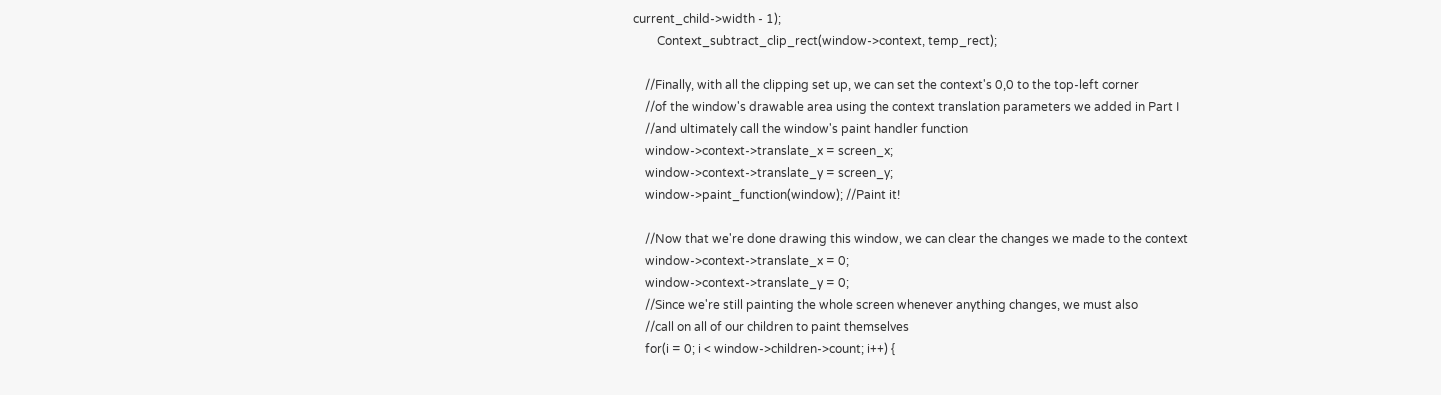current_child->width - 1);
        Context_subtract_clip_rect(window->context, temp_rect);

    //Finally, with all the clipping set up, we can set the context's 0,0 to the top-left corner
    //of the window's drawable area using the context translation parameters we added in Part I
    //and ultimately call the window's paint handler function
    window->context->translate_x = screen_x;
    window->context->translate_y = screen_y;
    window->paint_function(window); //Paint it!

    //Now that we're done drawing this window, we can clear the changes we made to the context
    window->context->translate_x = 0;
    window->context->translate_y = 0;
    //Since we're still painting the whole screen whenever anything changes, we must also
    //call on all of our children to paint themselves
    for(i = 0; i < window->children->count; i++) {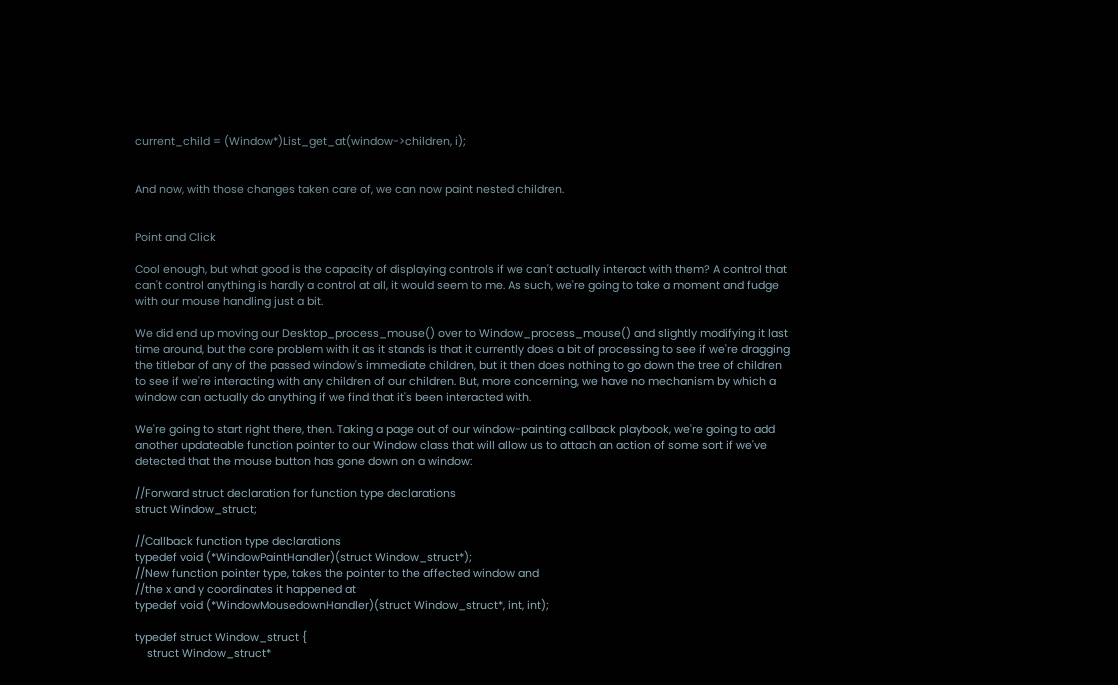current_child = (Window*)List_get_at(window->children, i);


And now, with those changes taken care of, we can now paint nested children.


Point and Click

Cool enough, but what good is the capacity of displaying controls if we can't actually interact with them? A control that can't control anything is hardly a control at all, it would seem to me. As such, we're going to take a moment and fudge with our mouse handling just a bit.

We did end up moving our Desktop_process_mouse() over to Window_process_mouse() and slightly modifying it last time around, but the core problem with it as it stands is that it currently does a bit of processing to see if we're dragging the titlebar of any of the passed window's immediate children, but it then does nothing to go down the tree of children to see if we're interacting with any children of our children. But, more concerning, we have no mechanism by which a window can actually do anything if we find that it's been interacted with.

We're going to start right there, then. Taking a page out of our window-painting callback playbook, we're going to add another updateable function pointer to our Window class that will allow us to attach an action of some sort if we've detected that the mouse button has gone down on a window:

//Forward struct declaration for function type declarations
struct Window_struct;

//Callback function type declarations
typedef void (*WindowPaintHandler)(struct Window_struct*);
//New function pointer type, takes the pointer to the affected window and
//the x and y coordinates it happened at
typedef void (*WindowMousedownHandler)(struct Window_struct*, int, int);

typedef struct Window_struct {
    struct Window_struct*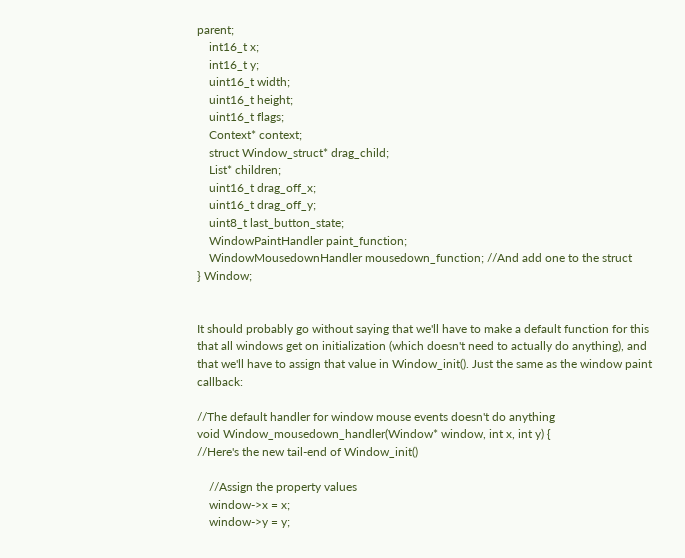parent;
    int16_t x;
    int16_t y;
    uint16_t width;
    uint16_t height;
    uint16_t flags;
    Context* context;
    struct Window_struct* drag_child;
    List* children;
    uint16_t drag_off_x;
    uint16_t drag_off_y;
    uint8_t last_button_state;
    WindowPaintHandler paint_function;
    WindowMousedownHandler mousedown_function; //And add one to the struct
} Window;


It should probably go without saying that we'll have to make a default function for this that all windows get on initialization (which doesn't need to actually do anything), and that we'll have to assign that value in Window_init(). Just the same as the window paint callback:

//The default handler for window mouse events doesn't do anything
void Window_mousedown_handler(Window* window, int x, int y) {
//Here's the new tail-end of Window_init()

    //Assign the property values
    window->x = x;
    window->y = y;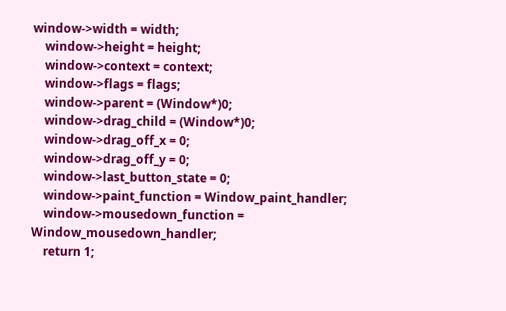window->width = width;
    window->height = height;
    window->context = context;
    window->flags = flags;
    window->parent = (Window*)0;
    window->drag_child = (Window*)0;
    window->drag_off_x = 0;
    window->drag_off_y = 0;
    window->last_button_state = 0;
    window->paint_function = Window_paint_handler;
    window->mousedown_function = Window_mousedown_handler;
    return 1;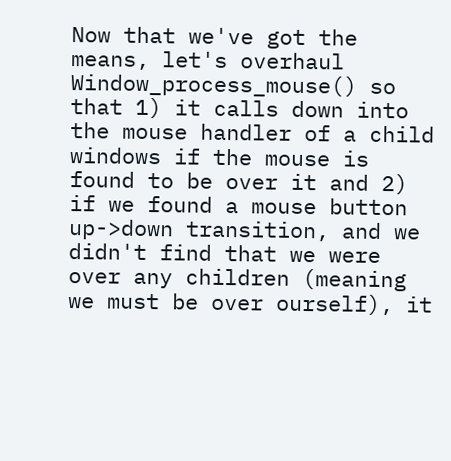Now that we've got the means, let's overhaul Window_process_mouse() so that 1) it calls down into the mouse handler of a child windows if the mouse is found to be over it and 2) if we found a mouse button up->down transition, and we didn't find that we were over any children (meaning we must be over ourself), it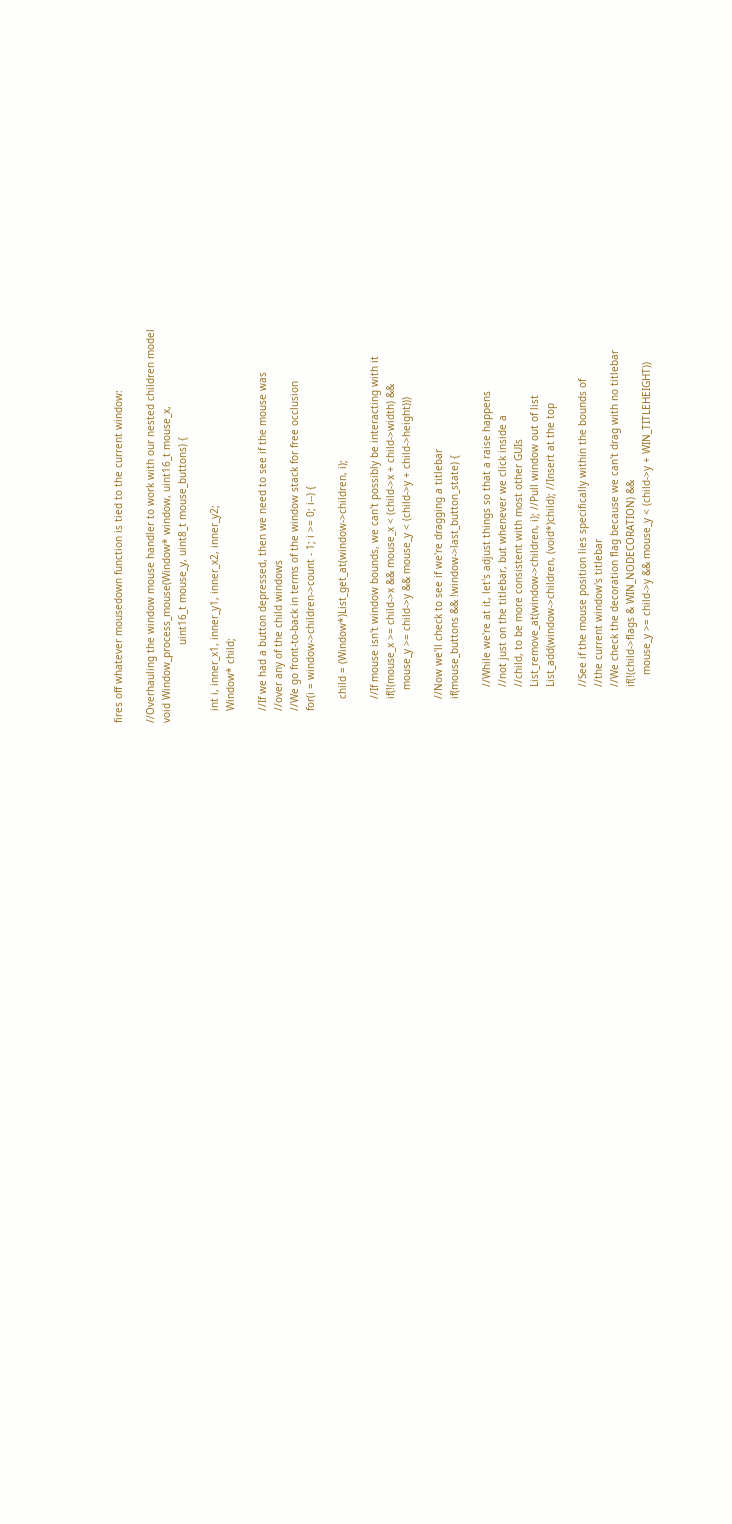fires off whatever mousedown function is tied to the current window:

//Overhauling the window mouse handler to work with our nested children model
void Window_process_mouse(Window* window, uint16_t mouse_x,
                          uint16_t mouse_y, uint8_t mouse_buttons) {

    int i, inner_x1, inner_y1, inner_x2, inner_y2;
    Window* child;

    //If we had a button depressed, then we need to see if the mouse was
    //over any of the child windows
    //We go front-to-back in terms of the window stack for free occlusion
    for(i = window->children->count - 1; i >= 0; i--) {

        child = (Window*)List_get_at(window->children, i);

        //If mouse isn't window bounds, we can't possibly be interacting with it
        if(!(mouse_x >= child->x && mouse_x < (child->x + child->width) &&
           mouse_y >= child->y && mouse_y < (child->y + child->height)))

        //Now we'll check to see if we're dragging a titlebar
        if(mouse_buttons && !window->last_button_state) {

            //While we're at it, let's adjust things so that a raise happens
            //not just on the titlebar, but whenever we click inside a
            //child, to be more consistent with most other GUIs
            List_remove_at(window->children, i); //Pull window out of list
            List_add(window->children, (void*)child); //Insert at the top

            //See if the mouse position lies specifically within the bounds of
            //the current window's titlebar
            //We check the decoration flag because we can't drag with no titlebar
            if(!(child->flags & WIN_NODECORATION) &&
                mouse_y >= child->y && mouse_y < (child->y + WIN_TITLEHEIGHT))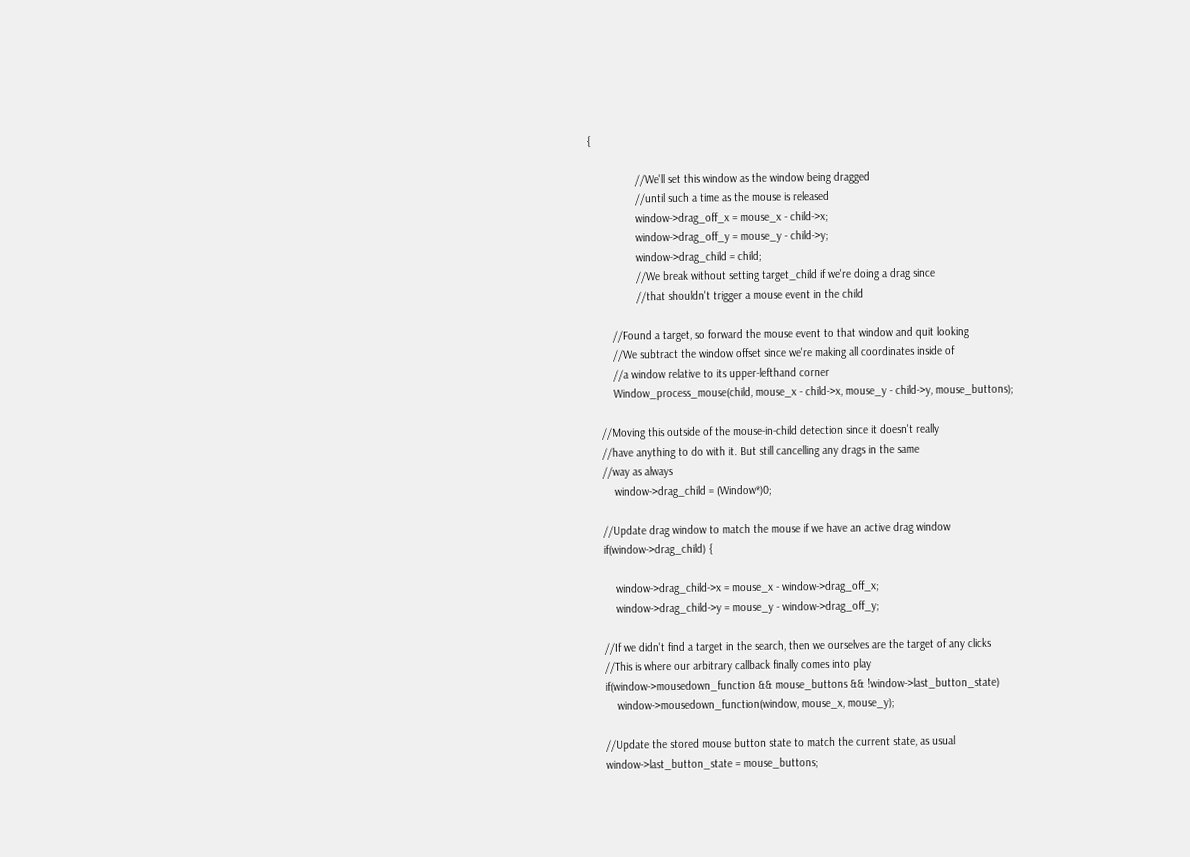{

                //We'll set this window as the window being dragged
                //until such a time as the mouse is released
                window->drag_off_x = mouse_x - child->x;
                window->drag_off_y = mouse_y - child->y;
                window->drag_child = child;
                //We break without setting target_child if we're doing a drag since
                //that shouldn't trigger a mouse event in the child

        //Found a target, so forward the mouse event to that window and quit looking
        //We subtract the window offset since we're making all coordinates inside of
        //a window relative to its upper-lefthand corner
        Window_process_mouse(child, mouse_x - child->x, mouse_y - child->y, mouse_buttons);

    //Moving this outside of the mouse-in-child detection since it doesn't really
    //have anything to do with it. But still cancelling any drags in the same
    //way as always
        window->drag_child = (Window*)0;

    //Update drag window to match the mouse if we have an active drag window
    if(window->drag_child) {

        window->drag_child->x = mouse_x - window->drag_off_x;
        window->drag_child->y = mouse_y - window->drag_off_y;

    //If we didn't find a target in the search, then we ourselves are the target of any clicks
    //This is where our arbitrary callback finally comes into play
    if(window->mousedown_function && mouse_buttons && !window->last_button_state)
        window->mousedown_function(window, mouse_x, mouse_y);

    //Update the stored mouse button state to match the current state, as usual
    window->last_button_state = mouse_buttons;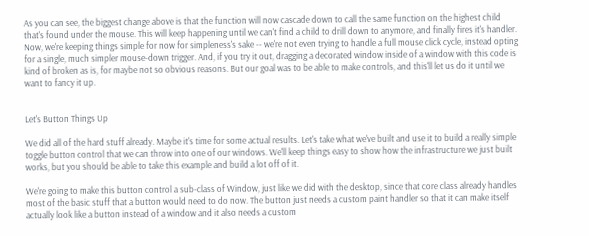As you can see, the biggest change above is that the function will now cascade down to call the same function on the highest child that's found under the mouse. This will keep happening until we can't find a child to drill down to anymore, and finally fires it's handler. Now, we're keeping things simple for now for simpleness's sake -- we're not even trying to handle a full mouse click cycle, instead opting for a single, much simpler mouse-down trigger. And, if you try it out, dragging a decorated window inside of a window with this code is kind of broken as is, for maybe not so obvious reasons. But our goal was to be able to make controls, and this'll let us do it until we want to fancy it up.


Let's Button Things Up

We did all of the hard stuff already. Maybe it's time for some actual results. Let's take what we've built and use it to build a really simple toggle button control that we can throw into one of our windows. We'll keep things easy to show how the infrastructure we just built works, but you should be able to take this example and build a lot off of it.

We're going to make this button control a sub-class of Window, just like we did with the desktop, since that core class already handles most of the basic stuff that a button would need to do now. The button just needs a custom paint handler so that it can make itself actually look like a button instead of a window and it also needs a custom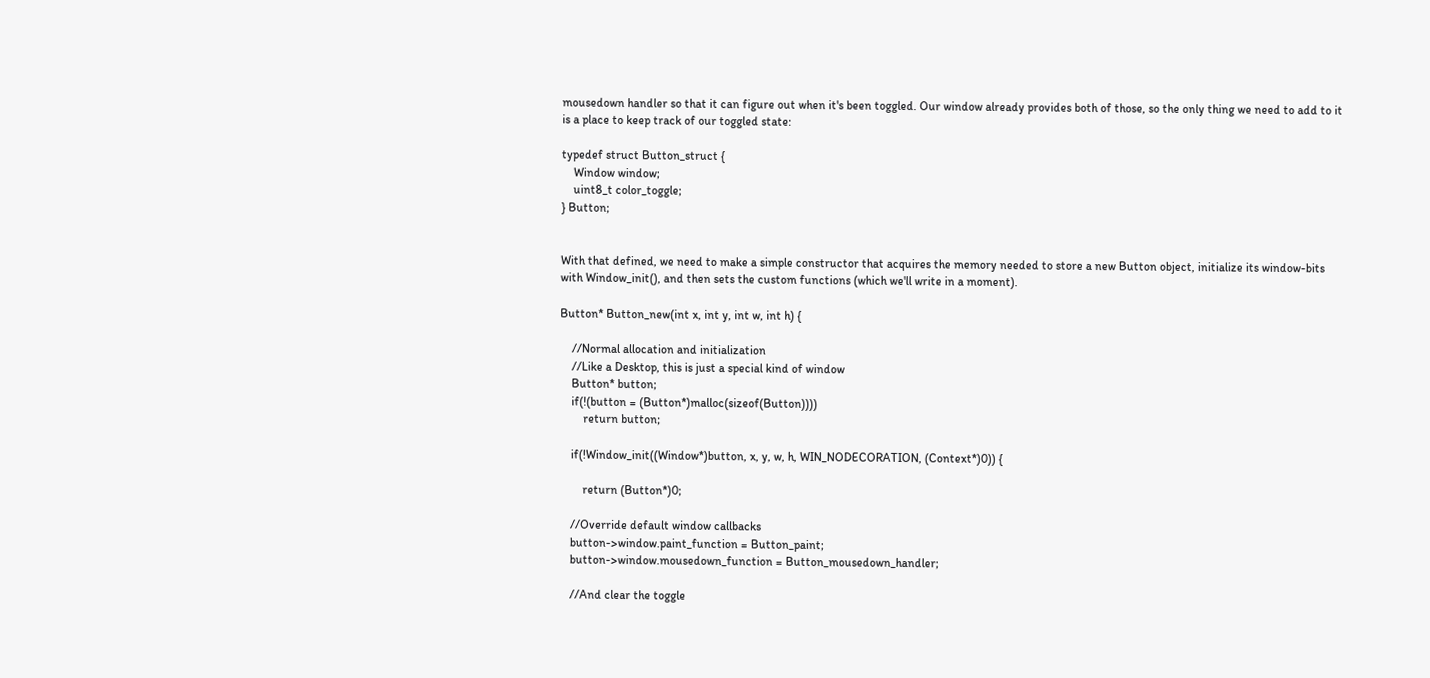mousedown handler so that it can figure out when it's been toggled. Our window already provides both of those, so the only thing we need to add to it is a place to keep track of our toggled state:

typedef struct Button_struct {
    Window window;
    uint8_t color_toggle;
} Button;


With that defined, we need to make a simple constructor that acquires the memory needed to store a new Button object, initialize its window-bits with Window_init(), and then sets the custom functions (which we'll write in a moment).

Button* Button_new(int x, int y, int w, int h) {

    //Normal allocation and initialization
    //Like a Desktop, this is just a special kind of window
    Button* button;
    if(!(button = (Button*)malloc(sizeof(Button))))
        return button;

    if(!Window_init((Window*)button, x, y, w, h, WIN_NODECORATION, (Context*)0)) {

        return (Button*)0;

    //Override default window callbacks
    button->window.paint_function = Button_paint;
    button->window.mousedown_function = Button_mousedown_handler;

    //And clear the toggle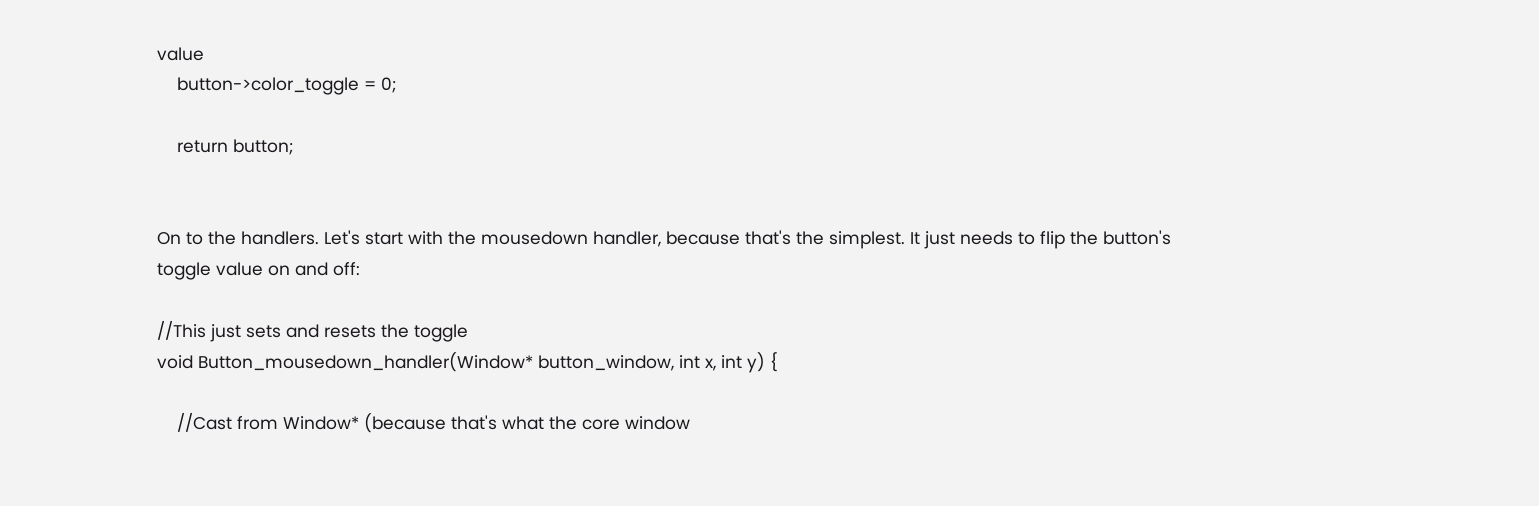value
    button->color_toggle = 0;

    return button;


On to the handlers. Let's start with the mousedown handler, because that's the simplest. It just needs to flip the button's toggle value on and off:

//This just sets and resets the toggle
void Button_mousedown_handler(Window* button_window, int x, int y) {

    //Cast from Window* (because that's what the core window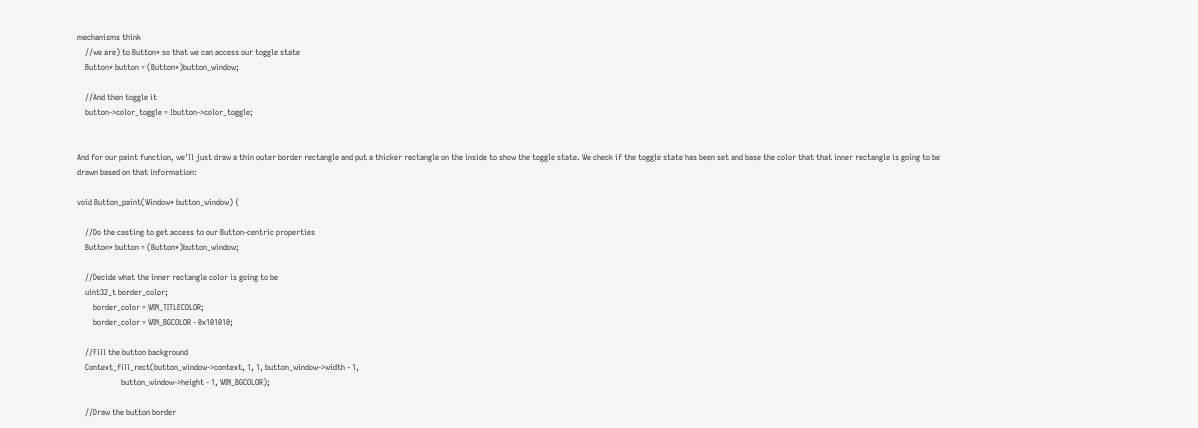mechanisms think
    //we are) to Button* so that we can access our toggle state
    Button* button = (Button*)button_window;

    //And then toggle it
    button->color_toggle = !button->color_toggle;


And for our paint function, we'll just draw a thin outer border rectangle and put a thicker rectangle on the inside to show the toggle state. We check if the toggle state has been set and base the color that that inner rectangle is going to be drawn based on that information:

void Button_paint(Window* button_window) {

    //Do the casting to get access to our Button-centric properties
    Button* button = (Button*)button_window;

    //Decide what the inner rectangle color is going to be
    uint32_t border_color;
        border_color = WIN_TITLECOLOR;
        border_color = WIN_BGCOLOR - 0x101010;

    //Fill the button background
    Context_fill_rect(button_window->context, 1, 1, button_window->width - 1,
                      button_window->height - 1, WIN_BGCOLOR);

    //Draw the button border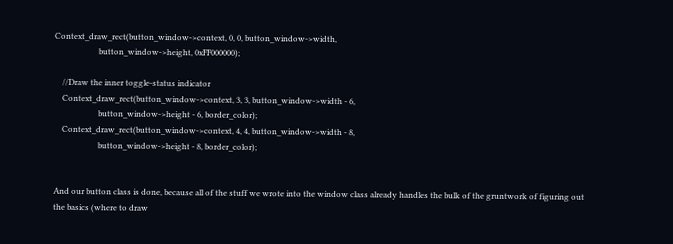Context_draw_rect(button_window->context, 0, 0, button_window->width,
                      button_window->height, 0xFF000000);

    //Draw the inner toggle-status indicator
    Context_draw_rect(button_window->context, 3, 3, button_window->width - 6,
                      button_window->height - 6, border_color);
    Context_draw_rect(button_window->context, 4, 4, button_window->width - 8,
                      button_window->height - 8, border_color);


And our button class is done, because all of the stuff we wrote into the window class already handles the bulk of the gruntwork of figuring out the basics (where to draw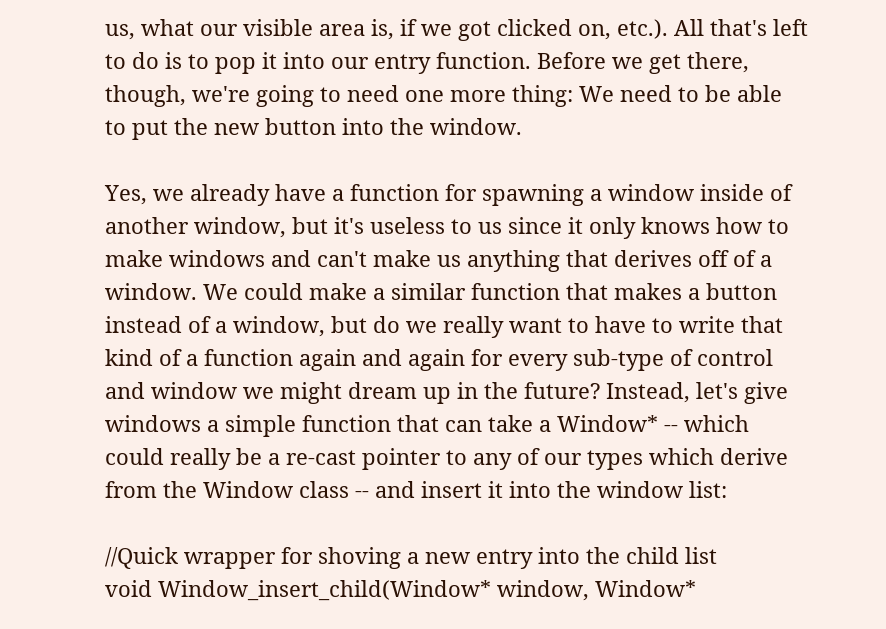us, what our visible area is, if we got clicked on, etc.). All that's left to do is to pop it into our entry function. Before we get there, though, we're going to need one more thing: We need to be able to put the new button into the window.

Yes, we already have a function for spawning a window inside of another window, but it's useless to us since it only knows how to make windows and can't make us anything that derives off of a window. We could make a similar function that makes a button instead of a window, but do we really want to have to write that kind of a function again and again for every sub-type of control and window we might dream up in the future? Instead, let's give windows a simple function that can take a Window* -- which could really be a re-cast pointer to any of our types which derive from the Window class -- and insert it into the window list:

//Quick wrapper for shoving a new entry into the child list
void Window_insert_child(Window* window, Window*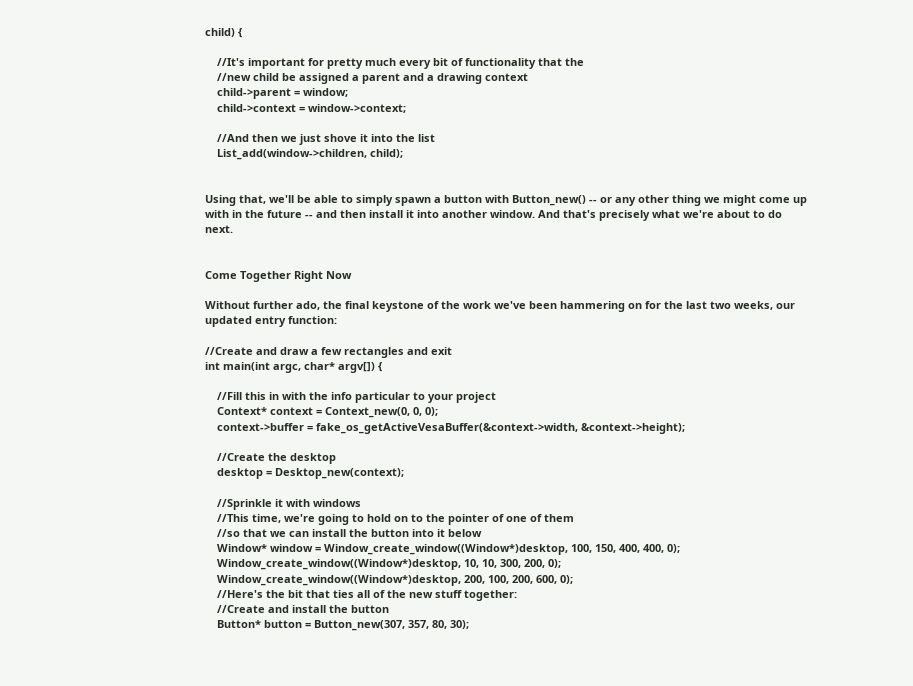child) {

    //It's important for pretty much every bit of functionality that the
    //new child be assigned a parent and a drawing context
    child->parent = window;
    child->context = window->context;

    //And then we just shove it into the list
    List_add(window->children, child);


Using that, we'll be able to simply spawn a button with Button_new() -- or any other thing we might come up with in the future -- and then install it into another window. And that's precisely what we're about to do next.


Come Together Right Now

Without further ado, the final keystone of the work we've been hammering on for the last two weeks, our updated entry function:

//Create and draw a few rectangles and exit
int main(int argc, char* argv[]) {

    //Fill this in with the info particular to your project
    Context* context = Context_new(0, 0, 0);
    context->buffer = fake_os_getActiveVesaBuffer(&context->width, &context->height);

    //Create the desktop
    desktop = Desktop_new(context);

    //Sprinkle it with windows
    //This time, we're going to hold on to the pointer of one of them
    //so that we can install the button into it below
    Window* window = Window_create_window((Window*)desktop, 100, 150, 400, 400, 0);
    Window_create_window((Window*)desktop, 10, 10, 300, 200, 0);
    Window_create_window((Window*)desktop, 200, 100, 200, 600, 0);
    //Here's the bit that ties all of the new stuff together:
    //Create and install the button
    Button* button = Button_new(307, 357, 80, 30);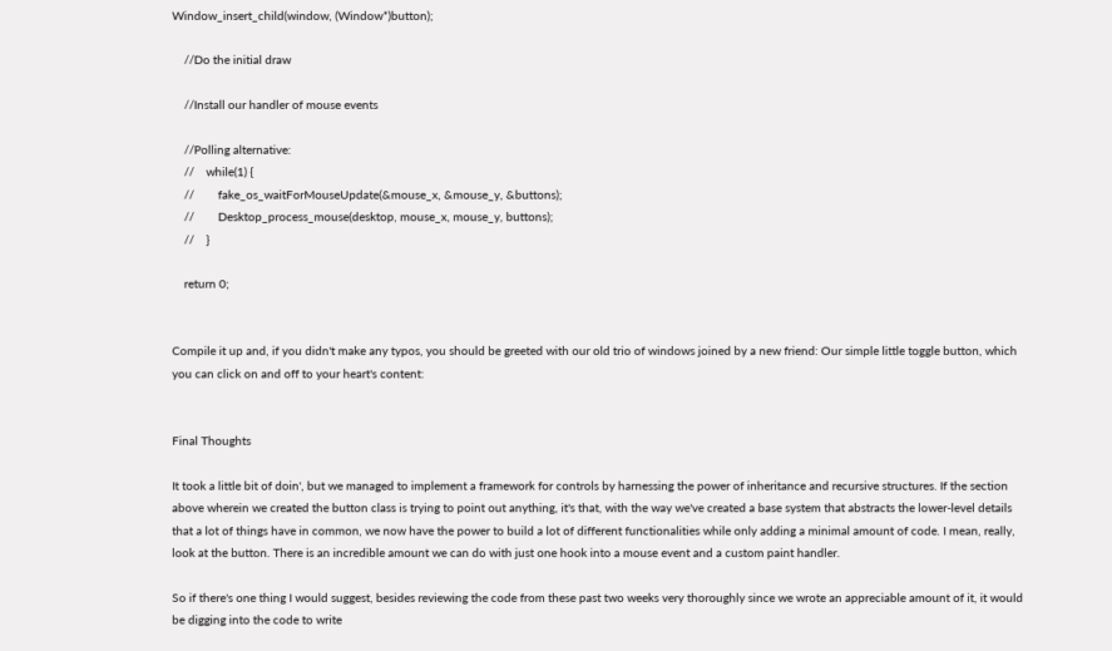Window_insert_child(window, (Window*)button);

    //Do the initial draw

    //Install our handler of mouse events

    //Polling alternative:
    //    while(1) {
    //        fake_os_waitForMouseUpdate(&mouse_x, &mouse_y, &buttons);
    //        Desktop_process_mouse(desktop, mouse_x, mouse_y, buttons);
    //    }

    return 0;


Compile it up and, if you didn't make any typos, you should be greeted with our old trio of windows joined by a new friend: Our simple little toggle button, which you can click on and off to your heart's content:


Final Thoughts

It took a little bit of doin', but we managed to implement a framework for controls by harnessing the power of inheritance and recursive structures. If the section above wherein we created the button class is trying to point out anything, it's that, with the way we've created a base system that abstracts the lower-level details that a lot of things have in common, we now have the power to build a lot of different functionalities while only adding a minimal amount of code. I mean, really, look at the button. There is an incredible amount we can do with just one hook into a mouse event and a custom paint handler.

So if there's one thing I would suggest, besides reviewing the code from these past two weeks very thoroughly since we wrote an appreciable amount of it, it would be digging into the code to write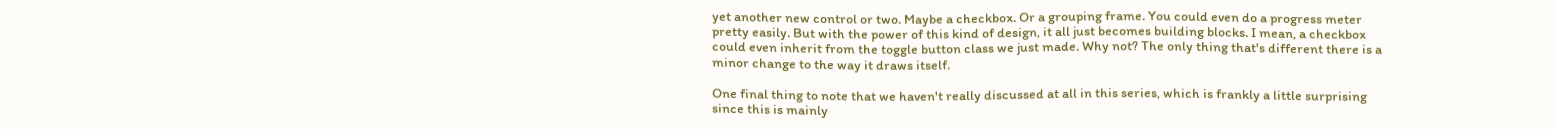yet another new control or two. Maybe a checkbox. Or a grouping frame. You could even do a progress meter pretty easily. But with the power of this kind of design, it all just becomes building blocks. I mean, a checkbox could even inherit from the toggle button class we just made. Why not? The only thing that's different there is a minor change to the way it draws itself.

One final thing to note that we haven't really discussed at all in this series, which is frankly a little surprising since this is mainly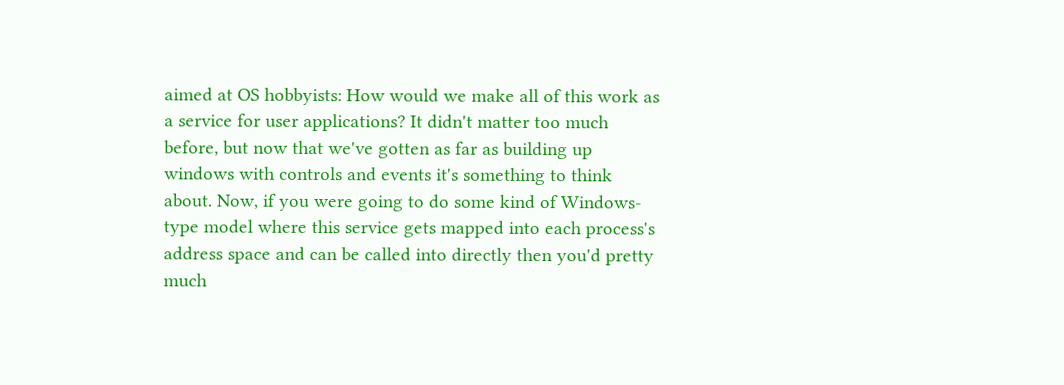aimed at OS hobbyists: How would we make all of this work as a service for user applications? It didn't matter too much before, but now that we've gotten as far as building up windows with controls and events it's something to think about. Now, if you were going to do some kind of Windows-type model where this service gets mapped into each process's address space and can be called into directly then you'd pretty much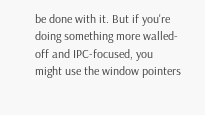be done with it. But if you're doing something more walled-off and IPC-focused, you might use the window pointers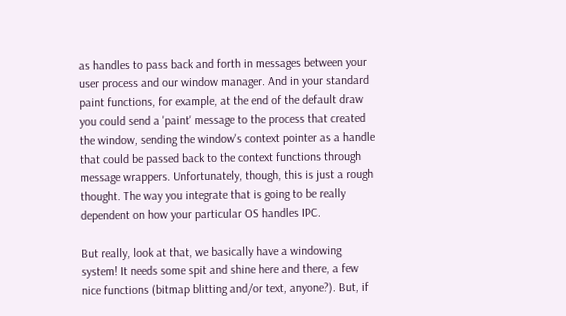as handles to pass back and forth in messages between your user process and our window manager. And in your standard paint functions, for example, at the end of the default draw you could send a 'paint' message to the process that created the window, sending the window's context pointer as a handle that could be passed back to the context functions through message wrappers. Unfortunately, though, this is just a rough thought. The way you integrate that is going to be really dependent on how your particular OS handles IPC.

But really, look at that, we basically have a windowing system! It needs some spit and shine here and there, a few nice functions (bitmap blitting and/or text, anyone?). But, if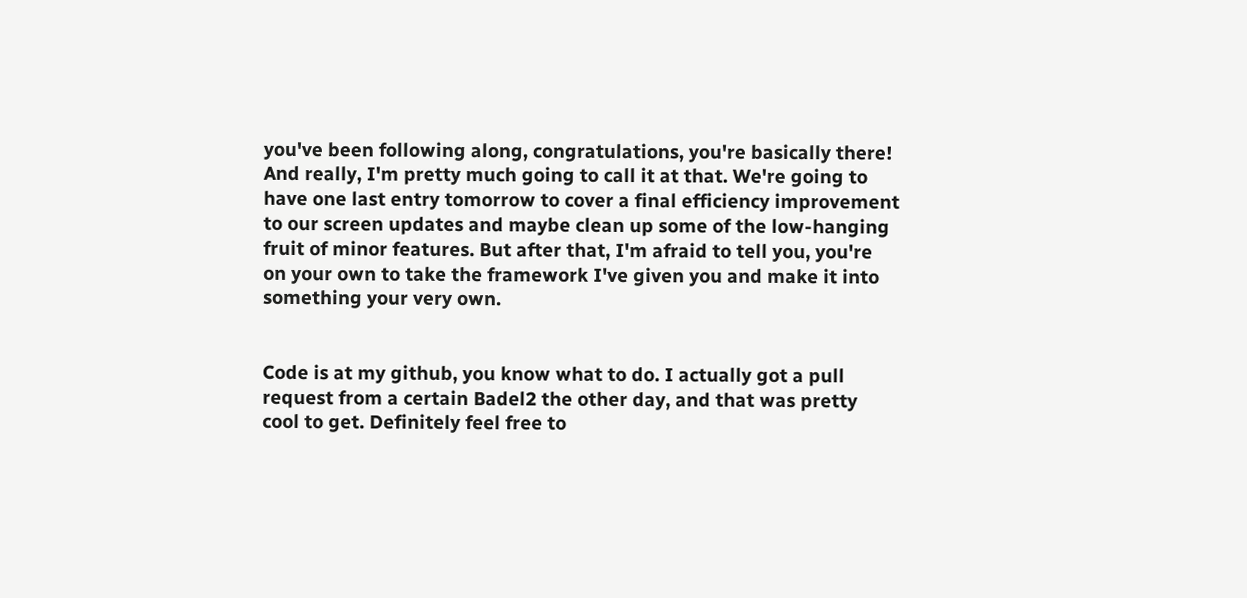you've been following along, congratulations, you're basically there! And really, I'm pretty much going to call it at that. We're going to have one last entry tomorrow to cover a final efficiency improvement to our screen updates and maybe clean up some of the low-hanging fruit of minor features. But after that, I'm afraid to tell you, you're on your own to take the framework I've given you and make it into something your very own.


Code is at my github, you know what to do. I actually got a pull request from a certain Badel2 the other day, and that was pretty cool to get. Definitely feel free to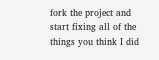fork the project and start fixing all of the things you think I did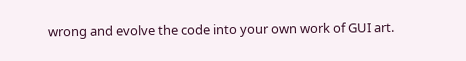wrong and evolve the code into your own work of GUI art.